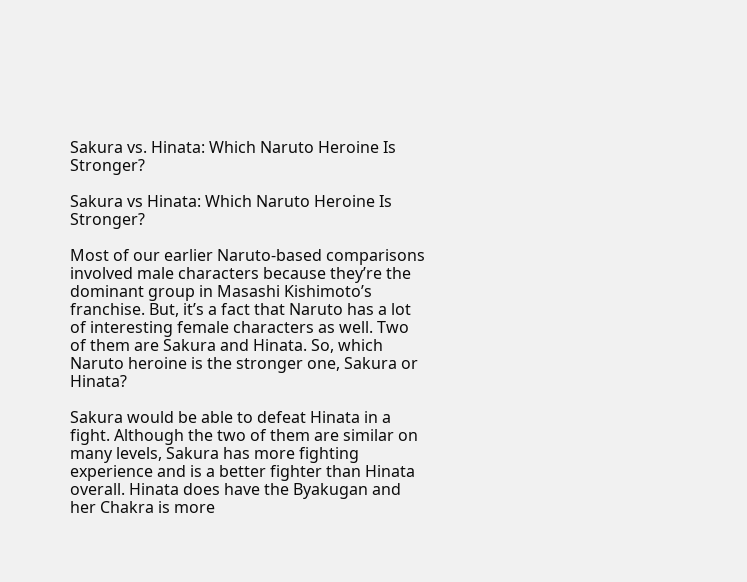Sakura vs. Hinata: Which Naruto Heroine Is Stronger?

Sakura vs Hinata: Which Naruto Heroine Is Stronger?

Most of our earlier Naruto-based comparisons involved male characters because they’re the dominant group in Masashi Kishimoto’s franchise. But, it’s a fact that Naruto has a lot of interesting female characters as well. Two of them are Sakura and Hinata. So, which Naruto heroine is the stronger one, Sakura or Hinata?

Sakura would be able to defeat Hinata in a fight. Although the two of them are similar on many levels, Sakura has more fighting experience and is a better fighter than Hinata overall. Hinata does have the Byakugan and her Chakra is more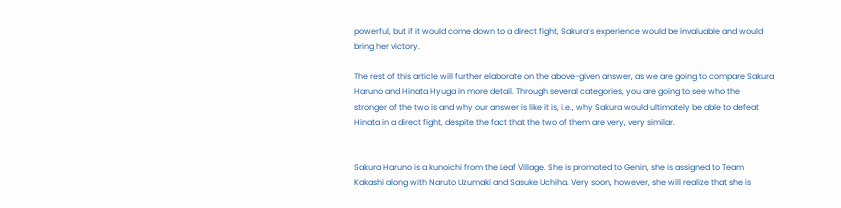powerful, but if it would come down to a direct fight, Sakura’s experience would be invaluable and would bring her victory.

The rest of this article will further elaborate on the above-given answer, as we are going to compare Sakura Haruno and Hinata Hyuga in more detail. Through several categories, you are going to see who the stronger of the two is and why our answer is like it is, i.e., why Sakura would ultimately be able to defeat Hinata in a direct fight, despite the fact that the two of them are very, very similar.


Sakura Haruno is a kunoichi from the Leaf Village. She is promoted to Genin, she is assigned to Team Kakashi along with Naruto Uzumaki and Sasuke Uchiha. Very soon, however, she will realize that she is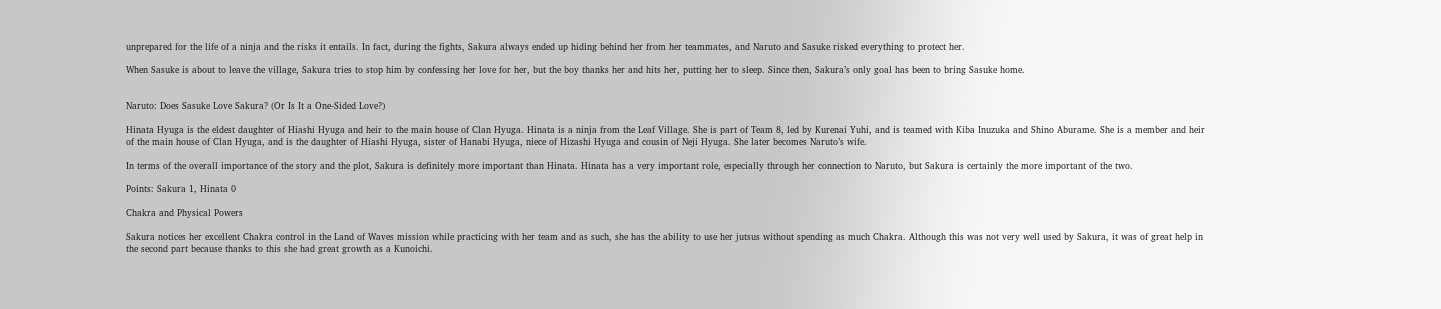unprepared for the life of a ninja and the risks it entails. In fact, during the fights, Sakura always ended up hiding behind her from her teammates, and Naruto and Sasuke risked everything to protect her.

When Sasuke is about to leave the village, Sakura tries to stop him by confessing her love for her, but the boy thanks her and hits her, putting her to sleep. Since then, Sakura’s only goal has been to bring Sasuke home.


Naruto: Does Sasuke Love Sakura? (Or Is It a One-Sided Love?)

Hinata Hyuga is the eldest daughter of Hiashi Hyuga and heir to the main house of Clan Hyuga. Hinata is a ninja from the Leaf Village. She is part of Team 8, led by Kurenai Yuhi, and is teamed with Kiba Inuzuka and Shino Aburame. She is a member and heir of the main house of Clan Hyuga, and is the daughter of Hiashi Hyuga, sister of Hanabi Hyuga, niece of Hizashi Hyuga and cousin of Neji Hyuga. She later becomes Naruto’s wife.

In terms of the overall importance of the story and the plot, Sakura is definitely more important than Hinata. Hinata has a very important role, especially through her connection to Naruto, but Sakura is certainly the more important of the two.

Points: Sakura 1, Hinata 0

Chakra and Physical Powers

Sakura notices her excellent Chakra control in the Land of Waves mission while practicing with her team and as such, she has the ability to use her jutsus without spending as much Chakra. Although this was not very well used by Sakura, it was of great help in the second part because thanks to this she had great growth as a Kunoichi.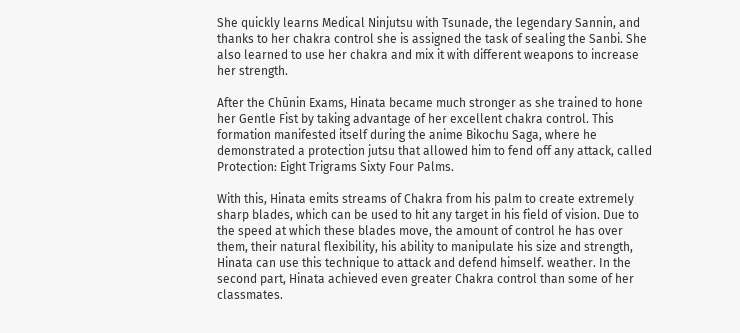She quickly learns Medical Ninjutsu with Tsunade, the legendary Sannin, and thanks to her chakra control she is assigned the task of sealing the Sanbi. She also learned to use her chakra and mix it with different weapons to increase her strength.

After the Chūnin Exams, Hinata became much stronger as she trained to hone her Gentle Fist by taking advantage of her excellent chakra control. This formation manifested itself during the anime Bikochu Saga, where he demonstrated a protection jutsu that allowed him to fend off any attack, called Protection: Eight Trigrams Sixty Four Palms.

With this, Hinata emits streams of Chakra from his palm to create extremely sharp blades, which can be used to hit any target in his field of vision. Due to the speed at which these blades move, the amount of control he has over them, their natural flexibility, his ability to manipulate his size and strength, Hinata can use this technique to attack and defend himself. weather. In the second part, Hinata achieved even greater Chakra control than some of her classmates.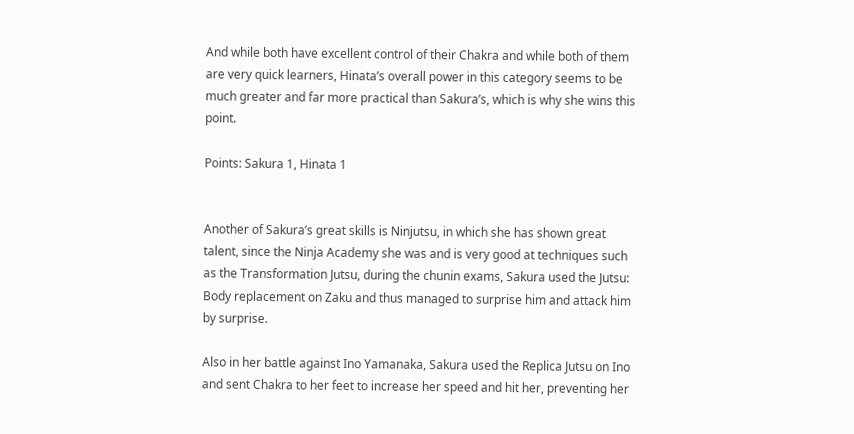And while both have excellent control of their Chakra and while both of them are very quick learners, Hinata’s overall power in this category seems to be much greater and far more practical than Sakura’s, which is why she wins this point.

Points: Sakura 1, Hinata 1


Another of Sakura’s great skills is Ninjutsu, in which she has shown great talent, since the Ninja Academy she was and is very good at techniques such as the Transformation Jutsu, during the chunin exams, Sakura used the Jutsu: Body replacement on Zaku and thus managed to surprise him and attack him by surprise.

Also in her battle against Ino Yamanaka, Sakura used the Replica Jutsu on Ino and sent Chakra to her feet to increase her speed and hit her, preventing her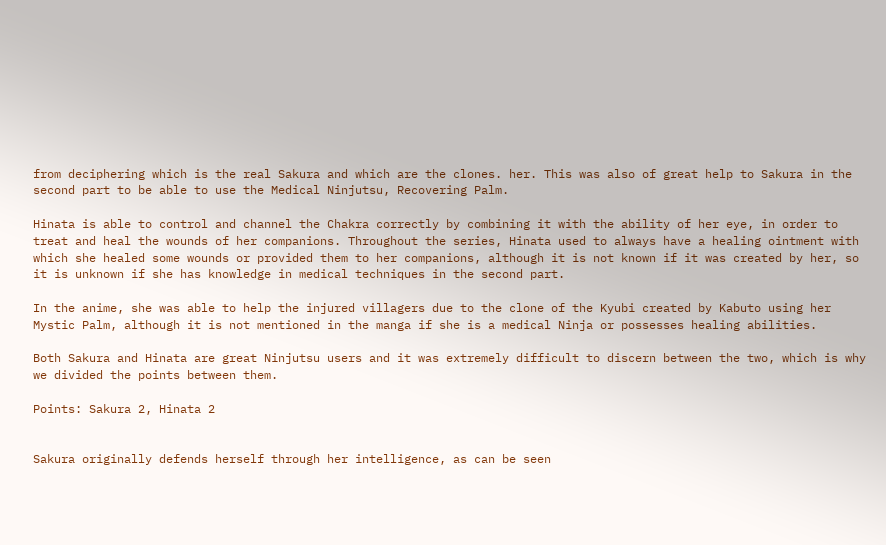from deciphering which is the real Sakura and which are the clones. her. This was also of great help to Sakura in the second part to be able to use the Medical Ninjutsu, Recovering Palm.

Hinata is able to control and channel the Chakra correctly by combining it with the ability of her eye, in order to treat and heal the wounds of her companions. Throughout the series, Hinata used to always have a healing ointment with which she healed some wounds or provided them to her companions, although it is not known if it was created by her, so it is unknown if she has knowledge in medical techniques in the second part.

In the anime, she was able to help the injured villagers due to the clone of the Kyubi created by Kabuto using her Mystic Palm, although it is not mentioned in the manga if she is a medical Ninja or possesses healing abilities.

Both Sakura and Hinata are great Ninjutsu users and it was extremely difficult to discern between the two, which is why we divided the points between them.

Points: Sakura 2, Hinata 2


Sakura originally defends herself through her intelligence, as can be seen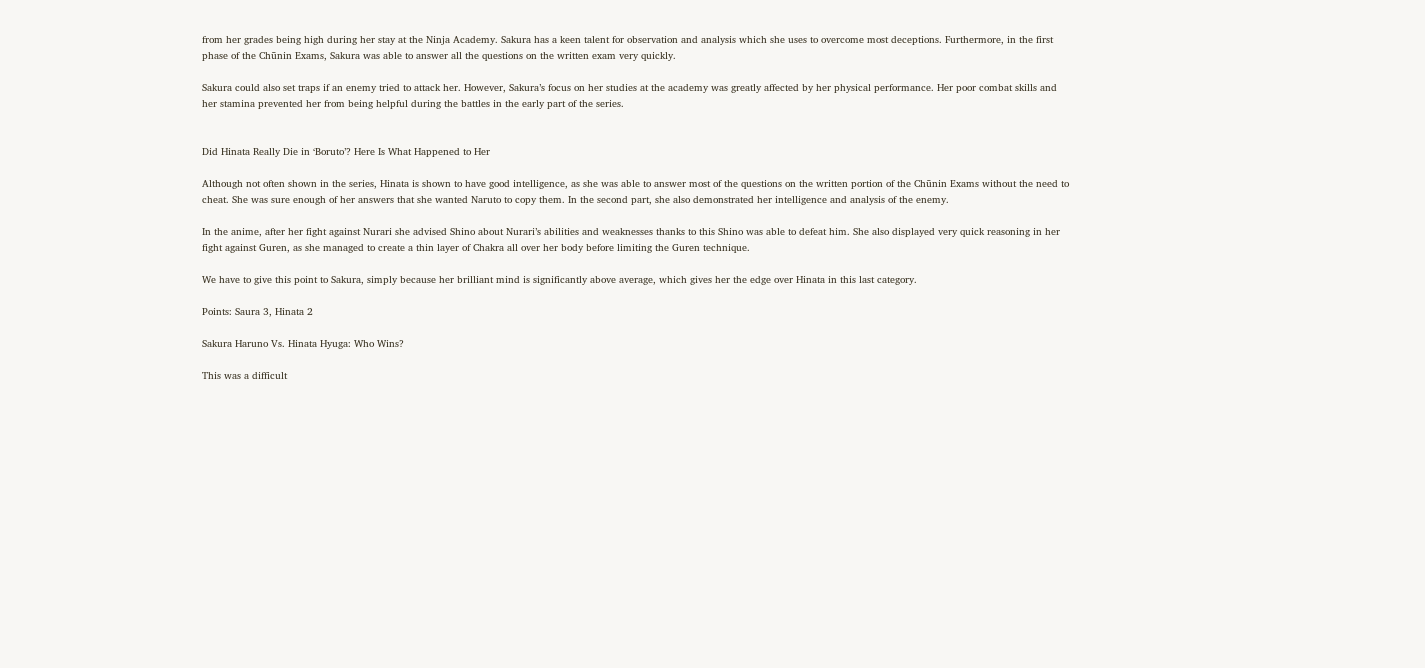from her grades being high during her stay at the Ninja Academy. Sakura has a keen talent for observation and analysis which she uses to overcome most deceptions. Furthermore, in the first phase of the Chūnin Exams, Sakura was able to answer all the questions on the written exam very quickly.

Sakura could also set traps if an enemy tried to attack her. However, Sakura’s focus on her studies at the academy was greatly affected by her physical performance. Her poor combat skills and her stamina prevented her from being helpful during the battles in the early part of the series.


Did Hinata Really Die in ‘Boruto’? Here Is What Happened to Her

Although not often shown in the series, Hinata is shown to have good intelligence, as she was able to answer most of the questions on the written portion of the Chūnin Exams without the need to cheat. She was sure enough of her answers that she wanted Naruto to copy them. In the second part, she also demonstrated her intelligence and analysis of the enemy.

In the anime, after her fight against Nurari she advised Shino about Nurari’s abilities and weaknesses thanks to this Shino was able to defeat him. She also displayed very quick reasoning in her fight against Guren, as she managed to create a thin layer of Chakra all over her body before limiting the Guren technique.

We have to give this point to Sakura, simply because her brilliant mind is significantly above average, which gives her the edge over Hinata in this last category.

Points: Saura 3, Hinata 2

Sakura Haruno Vs. Hinata Hyuga: Who Wins?

This was a difficult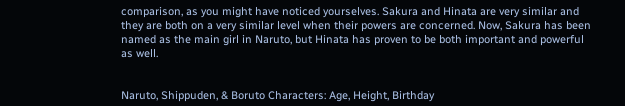comparison, as you might have noticed yourselves. Sakura and Hinata are very similar and they are both on a very similar level when their powers are concerned. Now, Sakura has been named as the main girl in Naruto, but Hinata has proven to be both important and powerful as well.


Naruto, Shippuden, & Boruto Characters: Age, Height, Birthday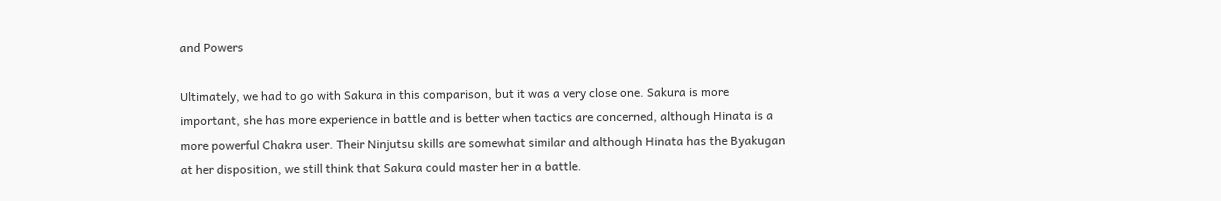and Powers

Ultimately, we had to go with Sakura in this comparison, but it was a very close one. Sakura is more important, she has more experience in battle and is better when tactics are concerned, although Hinata is a more powerful Chakra user. Their Ninjutsu skills are somewhat similar and although Hinata has the Byakugan at her disposition, we still think that Sakura could master her in a battle.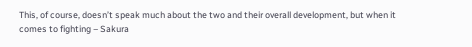This, of course, doesn’t speak much about the two and their overall development, but when it comes to fighting – Sakura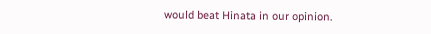would beat Hinata in our opinion.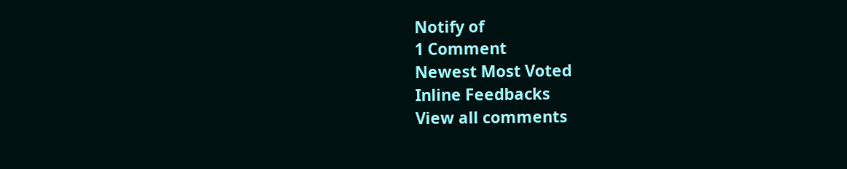Notify of
1 Comment
Newest Most Voted
Inline Feedbacks
View all comments